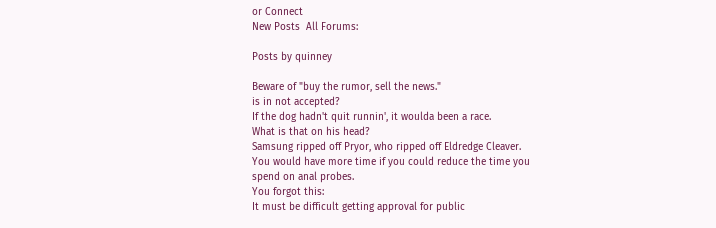or Connect
New Posts  All Forums:

Posts by quinney

Beware of "buy the rumor, sell the news."
is in not accepted?
If the dog hadn't quit runnin', it woulda been a race.
What is that on his head?
Samsung ripped off Pryor, who ripped off Eldredge Cleaver.
You would have more time if you could reduce the time you spend on anal probes.
You forgot this:
It must be difficult getting approval for public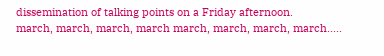dissemination of talking points on a Friday afternoon.
march, march, march, march march, march, march, march.....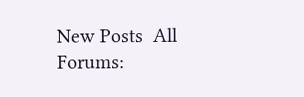New Posts  All Forums: